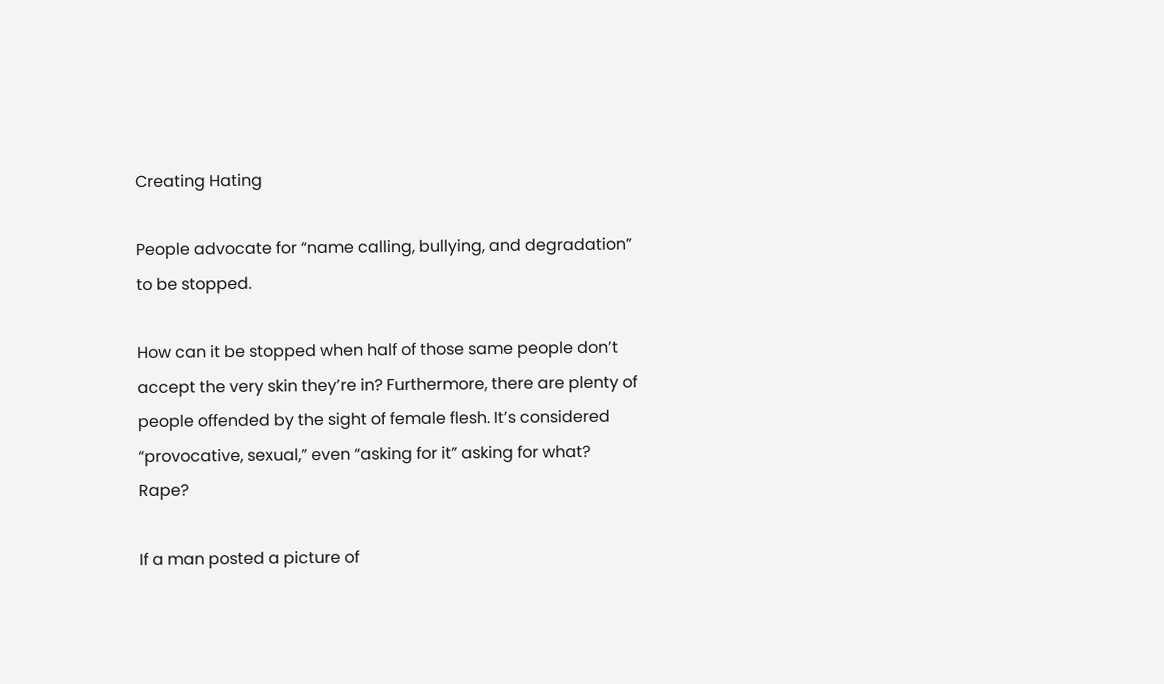Creating Hating

People advocate for “name calling, bullying, and degradation” to be stopped.

How can it be stopped when half of those same people don’t accept the very skin they’re in? Furthermore, there are plenty of people offended by the sight of female flesh. It’s considered “provocative, sexual,” even “asking for it” asking for what? Rape?

If a man posted a picture of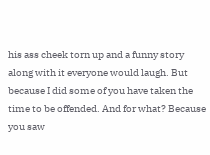his ass cheek torn up and a funny story along with it everyone would laugh. But because I did some of you have taken the time to be offended. And for what? Because you saw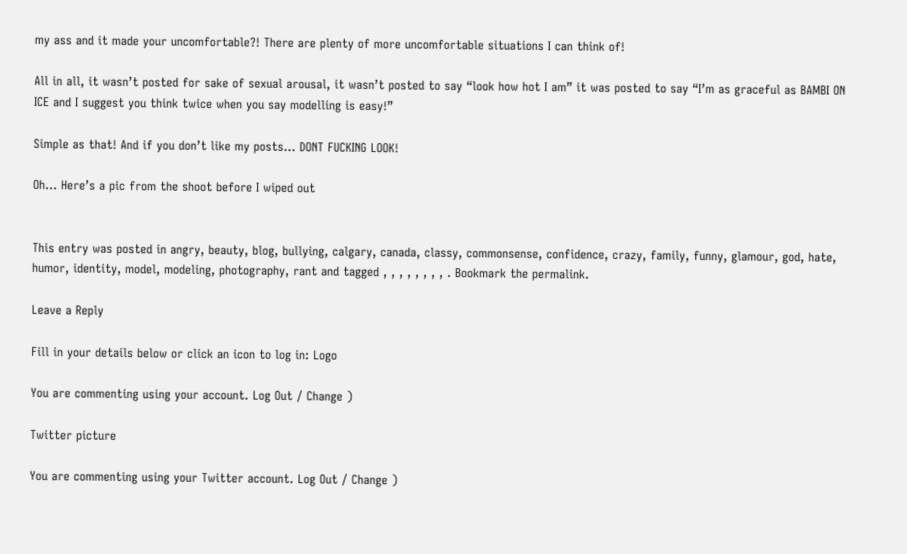my ass and it made your uncomfortable?! There are plenty of more uncomfortable situations I can think of!

All in all, it wasn’t posted for sake of sexual arousal, it wasn’t posted to say “look how hot I am” it was posted to say “I’m as graceful as BAMBI ON ICE and I suggest you think twice when you say modelling is easy!”

Simple as that! And if you don’t like my posts… DONT FUCKING LOOK!

Oh… Here’s a pic from the shoot before I wiped out


This entry was posted in angry, beauty, blog, bullying, calgary, canada, classy, commonsense, confidence, crazy, family, funny, glamour, god, hate, humor, identity, model, modeling, photography, rant and tagged , , , , , , , , . Bookmark the permalink.

Leave a Reply

Fill in your details below or click an icon to log in: Logo

You are commenting using your account. Log Out / Change )

Twitter picture

You are commenting using your Twitter account. Log Out / Change )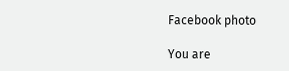Facebook photo

You are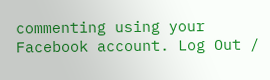commenting using your Facebook account. Log Out /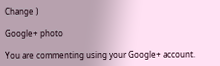Change )

Google+ photo

You are commenting using your Google+ account.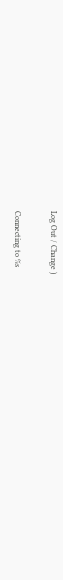Log Out / Change )

Connecting to %s